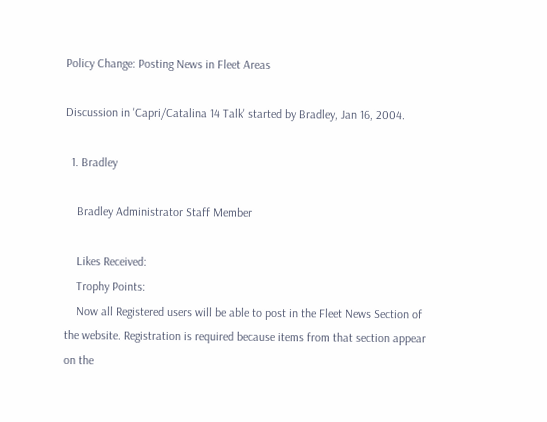Policy Change: Posting News in Fleet Areas

Discussion in 'Capri/Catalina 14 Talk' started by Bradley, Jan 16, 2004.

  1. Bradley

    Bradley Administrator Staff Member

    Likes Received:
    Trophy Points:
    Now all Registered users will be able to post in the Fleet News Section of the website. Registration is required because items from that section appear on the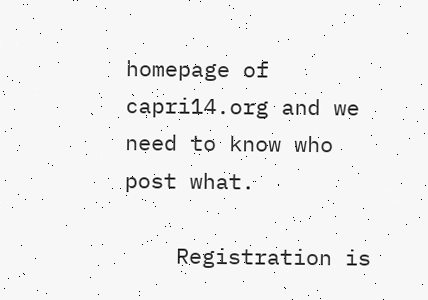homepage of capri14.org and we need to know who post what.

    Registration is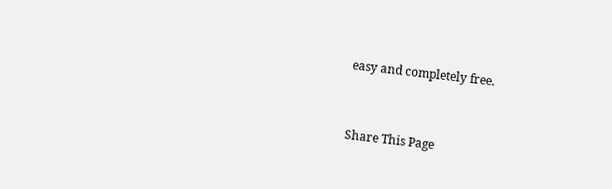easy and completely free.


Share This Page